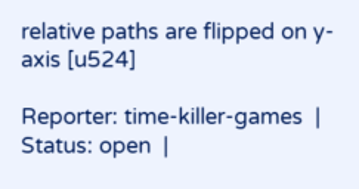relative paths are flipped on y-axis [u524]

Reporter: time-killer-games  |  Status: open  |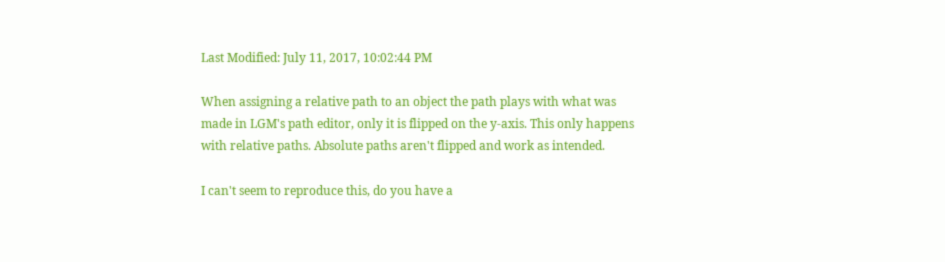Last Modified: July 11, 2017, 10:02:44 PM

When assigning a relative path to an object the path plays with what was made in LGM's path editor, only it is flipped on the y-axis. This only happens with relative paths. Absolute paths aren't flipped and work as intended.

I can't seem to reproduce this, do you have a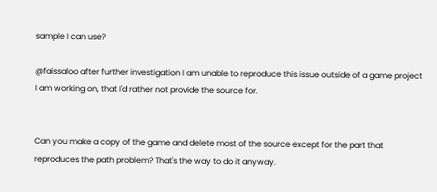sample I can use?

@faissaloo after further investigation I am unable to reproduce this issue outside of a game project I am working on, that I'd rather not provide the source for.


Can you make a copy of the game and delete most of the source except for the part that reproduces the path problem? That's the way to do it anyway.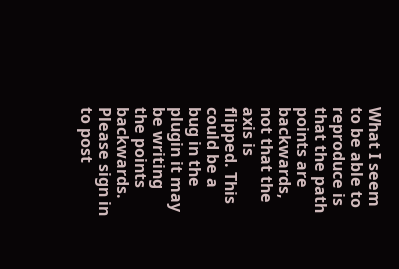What I seem to be able to reproduce is that the path points are backwards, not that the axis is flipped. This could be a bug in the plugin it may be writing the points backwards.
Please sign in to post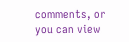comments, or you can view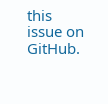this issue on GitHub.